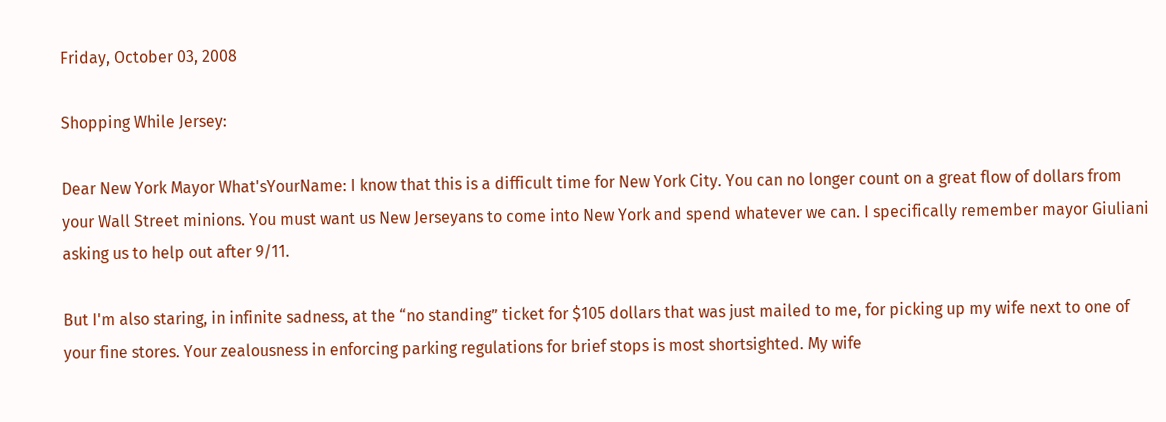Friday, October 03, 2008

Shopping While Jersey:

Dear New York Mayor What'sYourName: I know that this is a difficult time for New York City. You can no longer count on a great flow of dollars from your Wall Street minions. You must want us New Jerseyans to come into New York and spend whatever we can. I specifically remember mayor Giuliani asking us to help out after 9/11.

But I'm also staring, in infinite sadness, at the “no standing” ticket for $105 dollars that was just mailed to me, for picking up my wife next to one of your fine stores. Your zealousness in enforcing parking regulations for brief stops is most shortsighted. My wife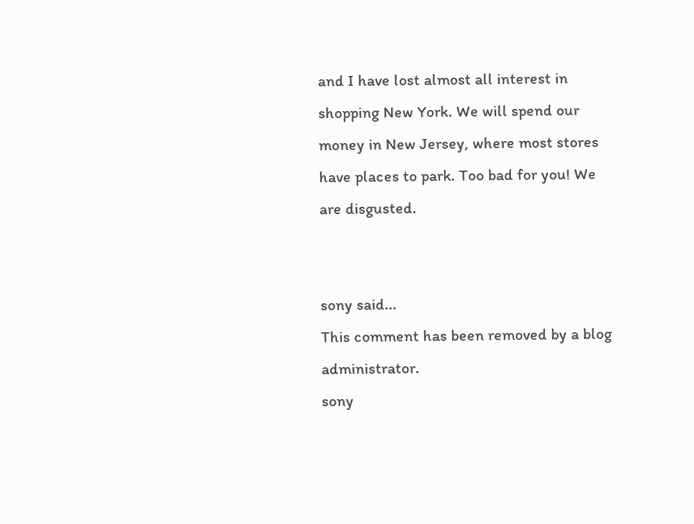and I have lost almost all interest in shopping New York. We will spend our money in New Jersey, where most stores have places to park. Too bad for you! We are disgusted.


sony said...
This comment has been removed by a blog administrator.
sony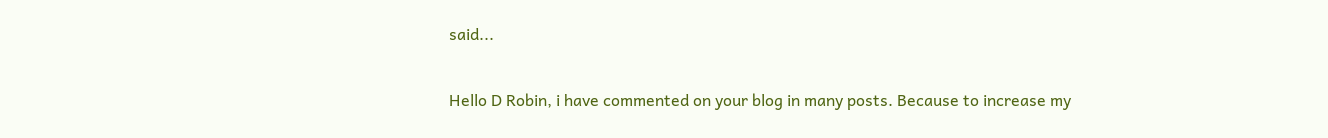said...

Hello D Robin, i have commented on your blog in many posts. Because to increase my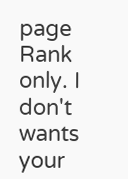page Rank only. I don't wants your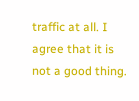traffic at all. I agree that it is not a good thing.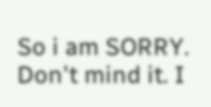So i am SORRY. Don't mind it. I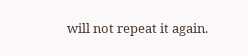will not repeat it again.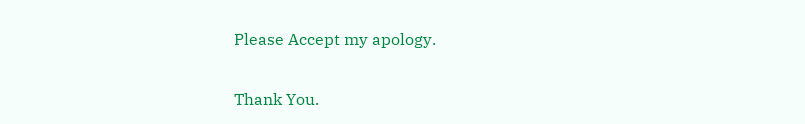Please Accept my apology.

Thank You.